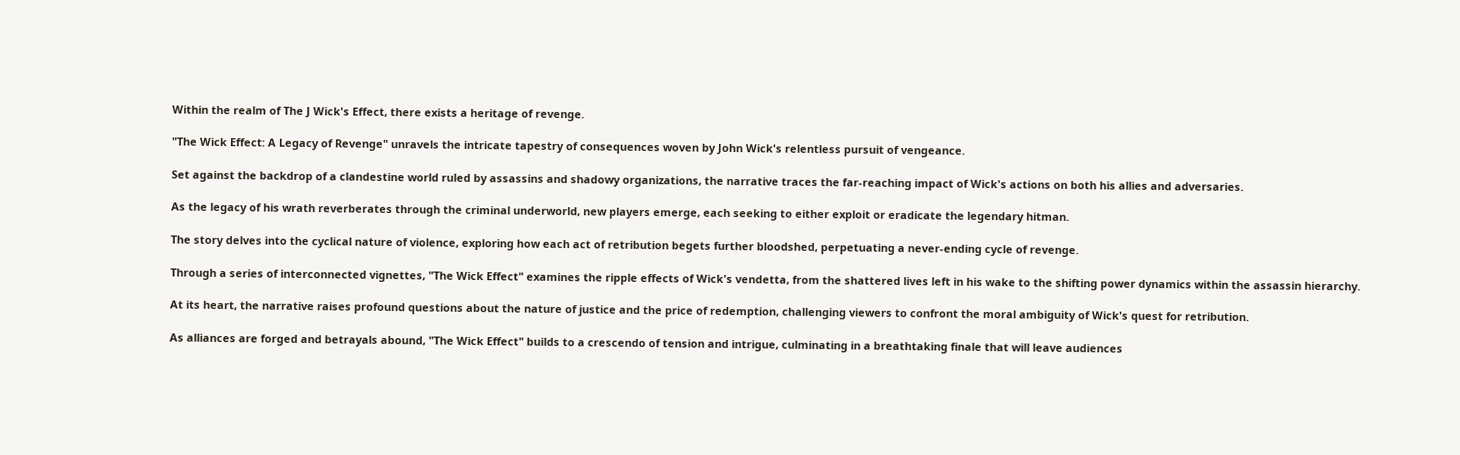Within the realm of The J Wick's Effect, there exists a heritage of revenge.

"The Wick Effect: A Legacy of Revenge" unravels the intricate tapestry of consequences woven by John Wick's relentless pursuit of vengeance.

Set against the backdrop of a clandestine world ruled by assassins and shadowy organizations, the narrative traces the far-reaching impact of Wick's actions on both his allies and adversaries.

As the legacy of his wrath reverberates through the criminal underworld, new players emerge, each seeking to either exploit or eradicate the legendary hitman.

The story delves into the cyclical nature of violence, exploring how each act of retribution begets further bloodshed, perpetuating a never-ending cycle of revenge.

Through a series of interconnected vignettes, "The Wick Effect" examines the ripple effects of Wick's vendetta, from the shattered lives left in his wake to the shifting power dynamics within the assassin hierarchy.

At its heart, the narrative raises profound questions about the nature of justice and the price of redemption, challenging viewers to confront the moral ambiguity of Wick's quest for retribution.

As alliances are forged and betrayals abound, "The Wick Effect" builds to a crescendo of tension and intrigue, culminating in a breathtaking finale that will leave audiences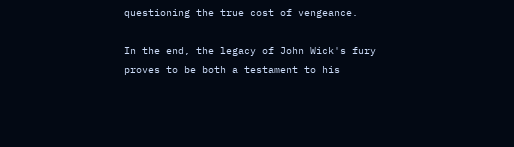questioning the true cost of vengeance.

In the end, the legacy of John Wick's fury proves to be both a testament to his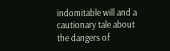indomitable will and a cautionary tale about the dangers of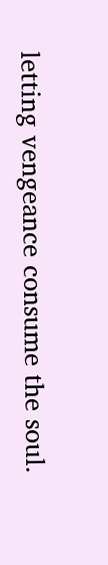letting vengeance consume the soul.